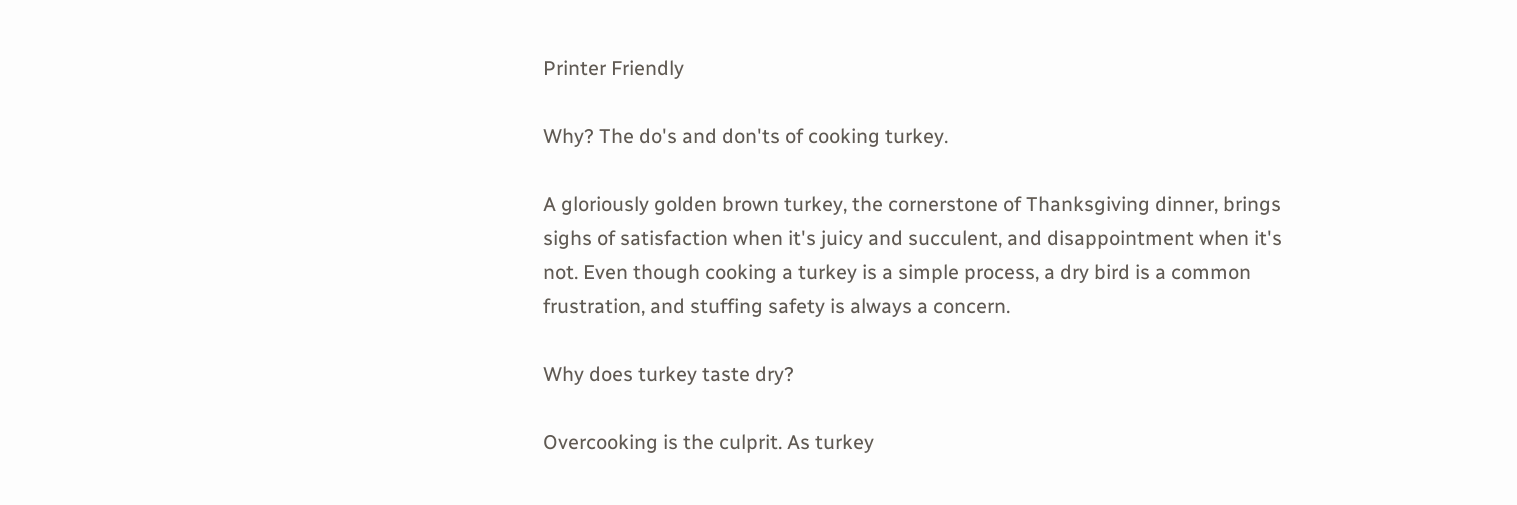Printer Friendly

Why? The do's and don'ts of cooking turkey.

A gloriously golden brown turkey, the cornerstone of Thanksgiving dinner, brings sighs of satisfaction when it's juicy and succulent, and disappointment when it's not. Even though cooking a turkey is a simple process, a dry bird is a common frustration, and stuffing safety is always a concern.

Why does turkey taste dry?

Overcooking is the culprit. As turkey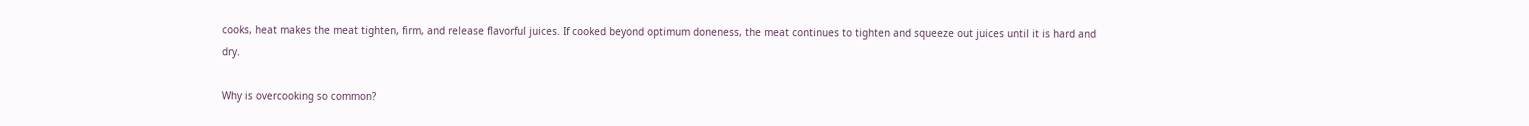cooks, heat makes the meat tighten, firm, and release flavorful juices. If cooked beyond optimum doneness, the meat continues to tighten and squeeze out juices until it is hard and dry.

Why is overcooking so common?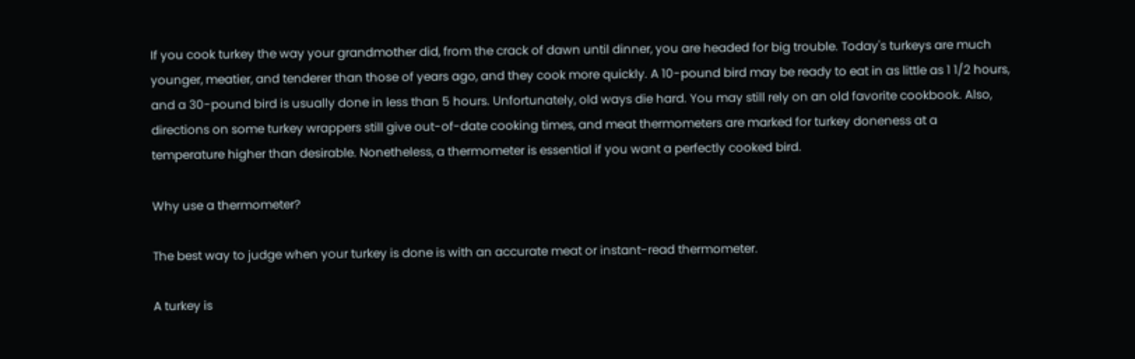If you cook turkey the way your grandmother did, from the crack of dawn until dinner, you are headed for big trouble. Today's turkeys are much younger, meatier, and tenderer than those of years ago, and they cook more quickly. A 10-pound bird may be ready to eat in as little as 1 1/2 hours, and a 30-pound bird is usually done in less than 5 hours. Unfortunately, old ways die hard. You may still rely on an old favorite cookbook. Also, directions on some turkey wrappers still give out-of-date cooking times, and meat thermometers are marked for turkey doneness at a temperature higher than desirable. Nonetheless, a thermometer is essential if you want a perfectly cooked bird.

Why use a thermometer?

The best way to judge when your turkey is done is with an accurate meat or instant-read thermometer.

A turkey is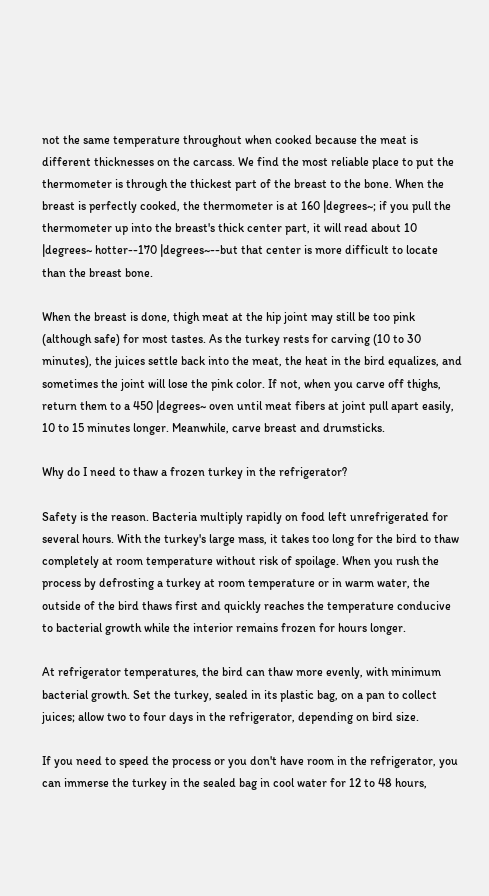not the same temperature throughout when cooked because the meat is different thicknesses on the carcass. We find the most reliable place to put the thermometer is through the thickest part of the breast to the bone. When the breast is perfectly cooked, the thermometer is at 160 |degrees~; if you pull the thermometer up into the breast's thick center part, it will read about 10 |degrees~ hotter--170 |degrees~--but that center is more difficult to locate than the breast bone.

When the breast is done, thigh meat at the hip joint may still be too pink (although safe) for most tastes. As the turkey rests for carving (10 to 30 minutes), the juices settle back into the meat, the heat in the bird equalizes, and sometimes the joint will lose the pink color. If not, when you carve off thighs, return them to a 450 |degrees~ oven until meat fibers at joint pull apart easily, 10 to 15 minutes longer. Meanwhile, carve breast and drumsticks.

Why do I need to thaw a frozen turkey in the refrigerator?

Safety is the reason. Bacteria multiply rapidly on food left unrefrigerated for several hours. With the turkey's large mass, it takes too long for the bird to thaw completely at room temperature without risk of spoilage. When you rush the process by defrosting a turkey at room temperature or in warm water, the outside of the bird thaws first and quickly reaches the temperature conducive to bacterial growth while the interior remains frozen for hours longer.

At refrigerator temperatures, the bird can thaw more evenly, with minimum bacterial growth. Set the turkey, sealed in its plastic bag, on a pan to collect juices; allow two to four days in the refrigerator, depending on bird size.

If you need to speed the process or you don't have room in the refrigerator, you can immerse the turkey in the sealed bag in cool water for 12 to 48 hours,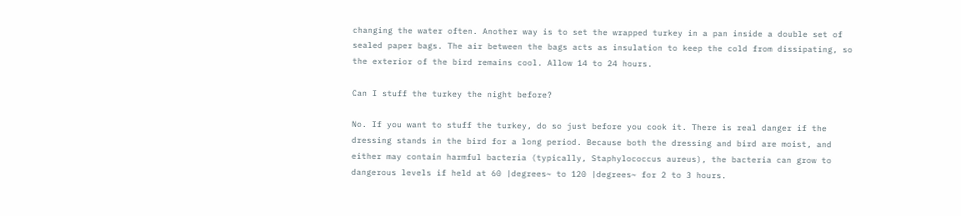changing the water often. Another way is to set the wrapped turkey in a pan inside a double set of sealed paper bags. The air between the bags acts as insulation to keep the cold from dissipating, so the exterior of the bird remains cool. Allow 14 to 24 hours.

Can I stuff the turkey the night before?

No. If you want to stuff the turkey, do so just before you cook it. There is real danger if the dressing stands in the bird for a long period. Because both the dressing and bird are moist, and either may contain harmful bacteria (typically, Staphylococcus aureus), the bacteria can grow to dangerous levels if held at 60 |degrees~ to 120 |degrees~ for 2 to 3 hours.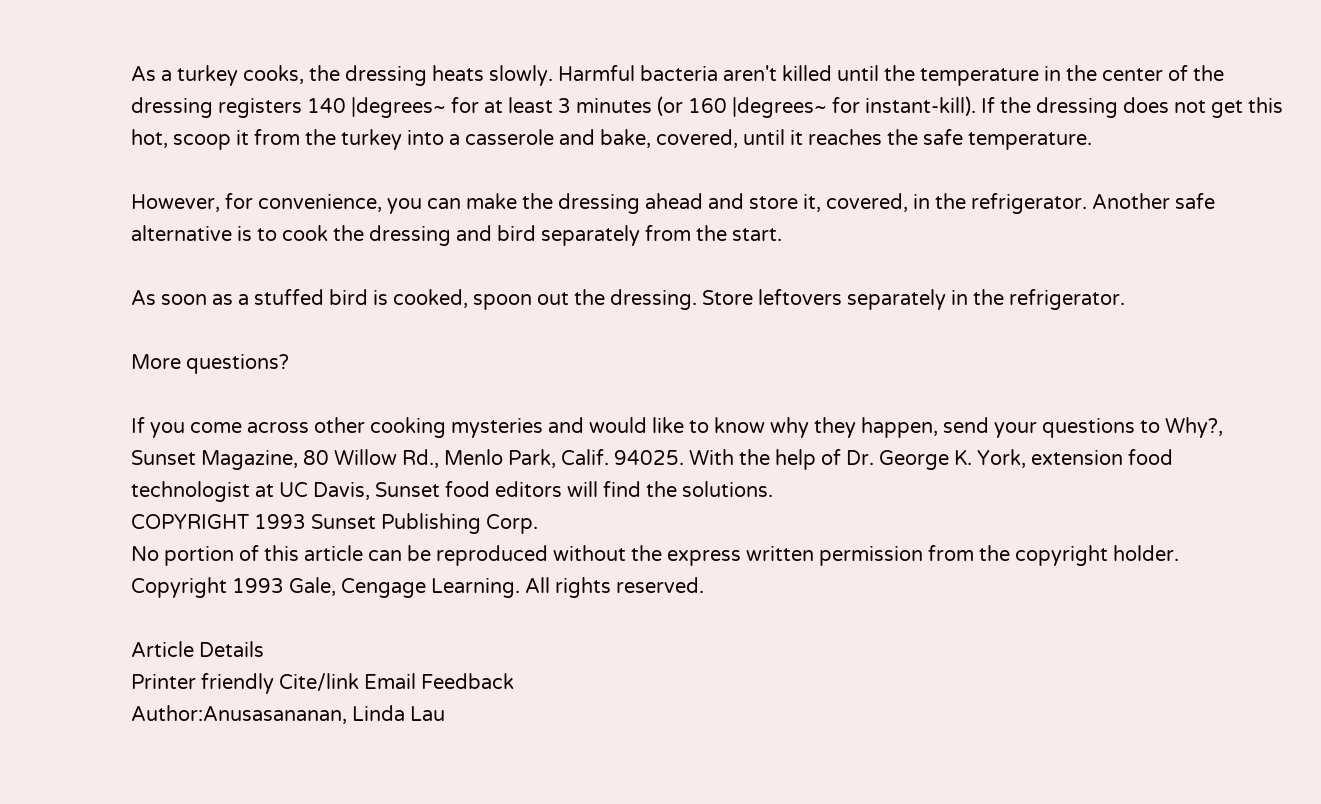As a turkey cooks, the dressing heats slowly. Harmful bacteria aren't killed until the temperature in the center of the dressing registers 140 |degrees~ for at least 3 minutes (or 160 |degrees~ for instant-kill). If the dressing does not get this hot, scoop it from the turkey into a casserole and bake, covered, until it reaches the safe temperature.

However, for convenience, you can make the dressing ahead and store it, covered, in the refrigerator. Another safe alternative is to cook the dressing and bird separately from the start.

As soon as a stuffed bird is cooked, spoon out the dressing. Store leftovers separately in the refrigerator.

More questions?

If you come across other cooking mysteries and would like to know why they happen, send your questions to Why?, Sunset Magazine, 80 Willow Rd., Menlo Park, Calif. 94025. With the help of Dr. George K. York, extension food technologist at UC Davis, Sunset food editors will find the solutions.
COPYRIGHT 1993 Sunset Publishing Corp.
No portion of this article can be reproduced without the express written permission from the copyright holder.
Copyright 1993 Gale, Cengage Learning. All rights reserved.

Article Details
Printer friendly Cite/link Email Feedback
Author:Anusasananan, Linda Lau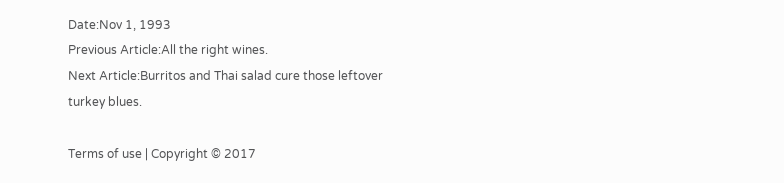Date:Nov 1, 1993
Previous Article:All the right wines.
Next Article:Burritos and Thai salad cure those leftover turkey blues.

Terms of use | Copyright © 2017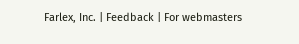Farlex, Inc. | Feedback | For webmasters